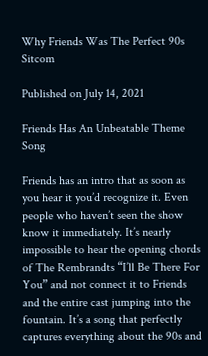Why Friends Was The Perfect 90s Sitcom

Published on July 14, 2021

Friends Has An Unbeatable Theme Song

Friends has an intro that as soon as you hear it you’d recognize it. Even people who haven’t seen the show know it immediately. It’s nearly impossible to hear the opening chords of The Rembrandts “I’ll Be There For You” and not connect it to Friends and the entire cast jumping into the fountain. It’s a song that perfectly captures everything about the 90s and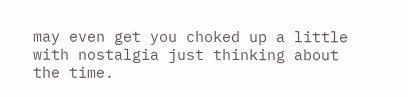may even get you choked up a little with nostalgia just thinking about the time.